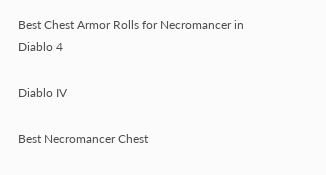Best Chest Armor Rolls for Necromancer in Diablo 4

Diablo IV

Best Necromancer Chest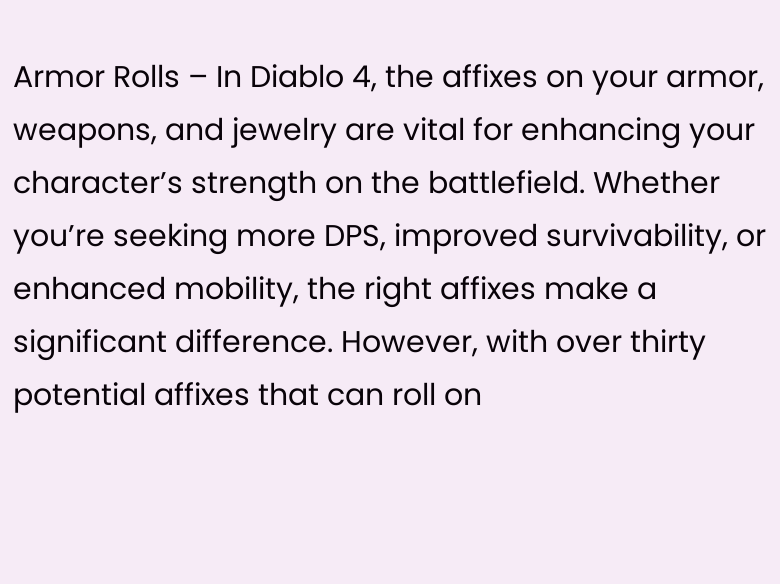Armor Rolls – In Diablo 4, the affixes on your armor, weapons, and jewelry are vital for enhancing your character’s strength on the battlefield. Whether you’re seeking more DPS, improved survivability, or enhanced mobility, the right affixes make a significant difference. However, with over thirty potential affixes that can roll on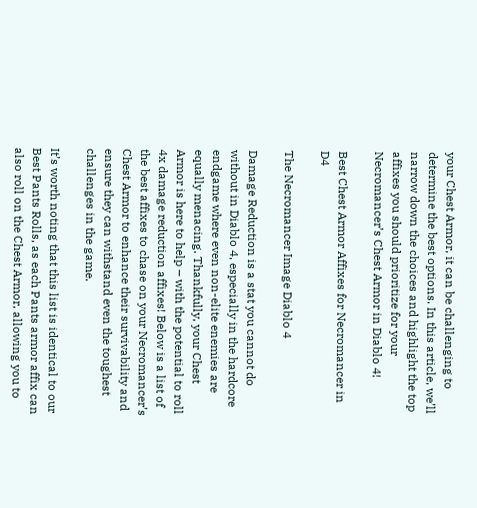your Chest Armor, it can be challenging to determine the best options. In this article, we’ll narrow down the choices and highlight the top affixes you should prioritize for your Necromancer’s Chest Armor in Diablo 4!

Best Chest Armor Affixes for Necromancer in D4

The Necromancer Image Diablo 4

Damage Reduction is a stat you cannot do without in Diablo 4, especially in the hardcore endgame where even non-elite enemies are equally menacing. Thankfully, your Chest Armor is here to help – with the potential to roll 4x damage reduction affixes! Below is a list of the best affixes to chase on your Necromancer’s Chest Armor to enhance their survivability and ensure they can withstand even the toughest challenges in the game.

It’s worth noting that this list is identical to our Best Pants Rolls, as each Pants armor affix can also roll on the Chest Armor, allowing you to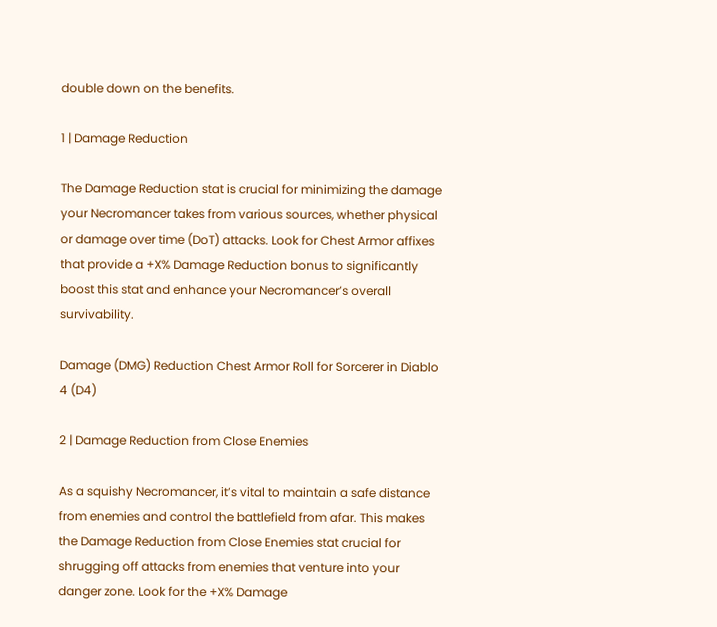double down on the benefits.

1 | Damage Reduction

The Damage Reduction stat is crucial for minimizing the damage your Necromancer takes from various sources, whether physical or damage over time (DoT) attacks. Look for Chest Armor affixes that provide a +X% Damage Reduction bonus to significantly boost this stat and enhance your Necromancer’s overall survivability.

Damage (DMG) Reduction Chest Armor Roll for Sorcerer in Diablo 4 (D4)

2 | Damage Reduction from Close Enemies

As a squishy Necromancer, it’s vital to maintain a safe distance from enemies and control the battlefield from afar. This makes the Damage Reduction from Close Enemies stat crucial for shrugging off attacks from enemies that venture into your danger zone. Look for the +X% Damage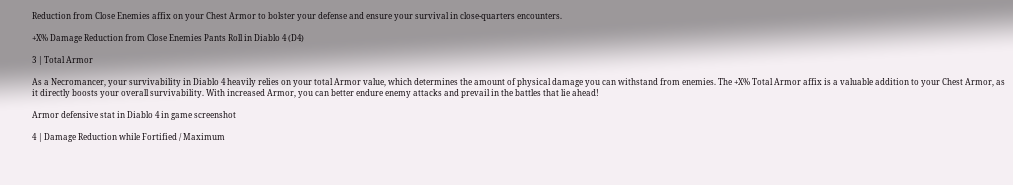Reduction from Close Enemies affix on your Chest Armor to bolster your defense and ensure your survival in close-quarters encounters.

+X% Damage Reduction from Close Enemies Pants Roll in Diablo 4 (D4)

3 | Total Armor

As a Necromancer, your survivability in Diablo 4 heavily relies on your total Armor value, which determines the amount of physical damage you can withstand from enemies. The +X% Total Armor affix is a valuable addition to your Chest Armor, as it directly boosts your overall survivability. With increased Armor, you can better endure enemy attacks and prevail in the battles that lie ahead!

Armor defensive stat in Diablo 4 in game screenshot

4 | Damage Reduction while Fortified / Maximum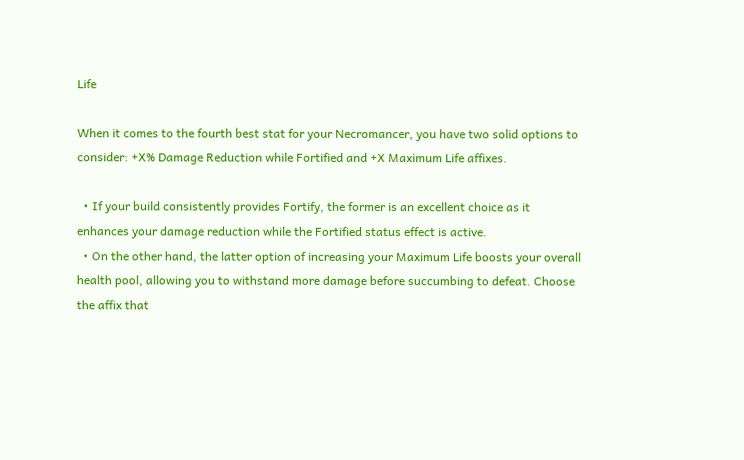Life

When it comes to the fourth best stat for your Necromancer, you have two solid options to consider: +X% Damage Reduction while Fortified and +X Maximum Life affixes.

  • If your build consistently provides Fortify, the former is an excellent choice as it enhances your damage reduction while the Fortified status effect is active.
  • On the other hand, the latter option of increasing your Maximum Life boosts your overall health pool, allowing you to withstand more damage before succumbing to defeat. Choose the affix that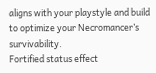aligns with your playstyle and build to optimize your Necromancer’s survivability.
Fortified status effect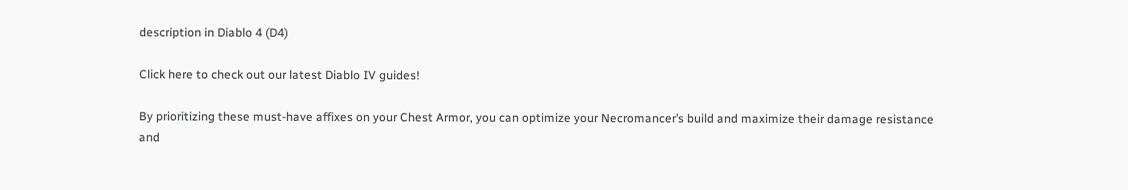description in Diablo 4 (D4)

Click here to check out our latest Diablo IV guides!

By prioritizing these must-have affixes on your Chest Armor, you can optimize your Necromancer’s build and maximize their damage resistance and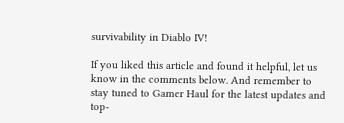survivability in Diablo IV!

If you liked this article and found it helpful, let us know in the comments below. And remember to stay tuned to Gamer Haul for the latest updates and top-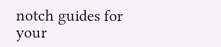notch guides for your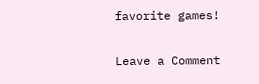favorite games!

Leave a Comment